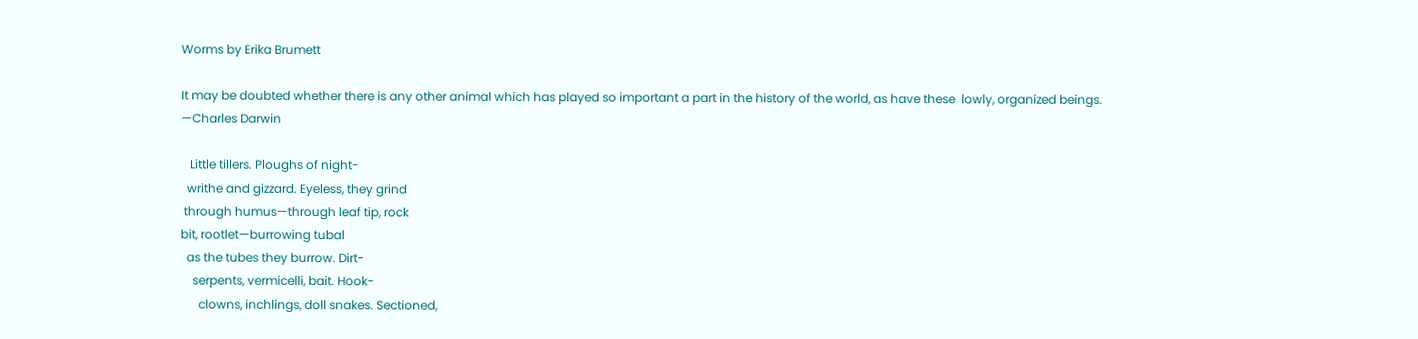Worms by Erika Brumett

It may be doubted whether there is any other animal which has played so important a part in the history of the world, as have these  lowly, organized beings.
—Charles Darwin

   Little tillers. Ploughs of night-
  writhe and gizzard. Eyeless, they grind
 through humus—through leaf tip, rock
bit, rootlet—burrowing tubal
  as the tubes they burrow. Dirt-
    serpents, vermicelli, bait. Hook-
      clowns, inchlings, doll snakes. Sectioned,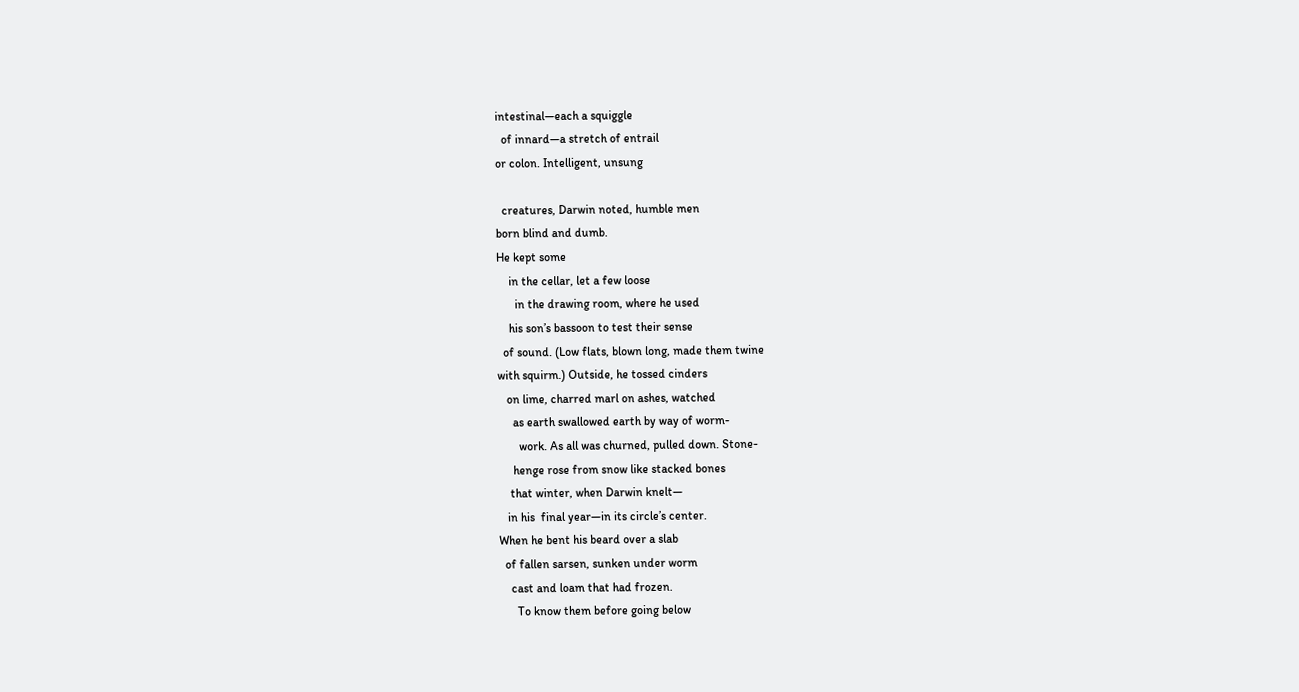intestinal—each a squiggle
  of innard—a stretch of entrail
or colon. Intelligent, unsung

  creatures, Darwin noted, humble men
born blind and dumb.
He kept some
    in the cellar, let a few loose
      in the drawing room, where he used
    his son’s bassoon to test their sense
  of sound. (Low flats, blown long, made them twine
with squirm.) Outside, he tossed cinders
   on lime, charred marl on ashes, watched
     as earth swallowed earth by way of worm-
       work. As all was churned, pulled down. Stone-
     henge rose from snow like stacked bones
    that winter, when Darwin knelt—
   in his  final year—in its circle’s center.
When he bent his beard over a slab
  of fallen sarsen, sunken under worm
    cast and loam that had frozen.
      To know them before going below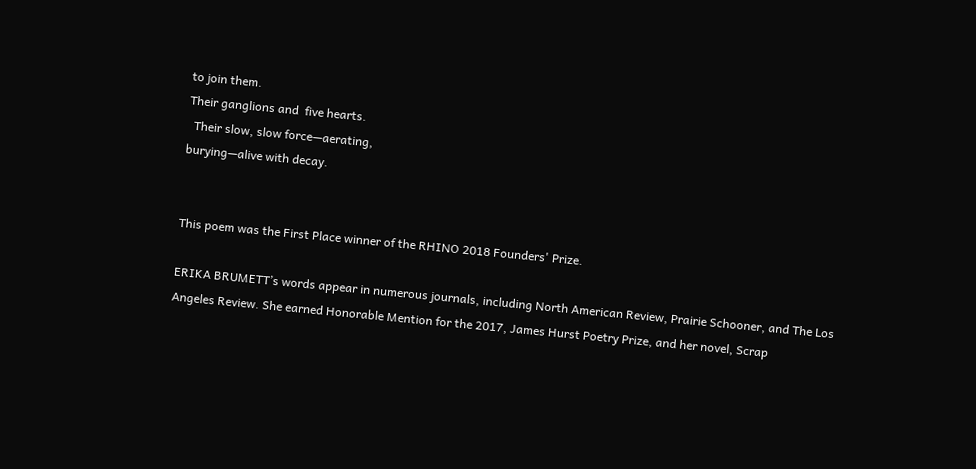to join them.
Their ganglions and  five hearts.
  Their slow, slow force—aerating,
burying—alive with decay.


This poem was the First Place winner of the RHINO 2018 Founders' Prize.

ERIKA BRUMETT’s words appear in numerous journals, including North American Review, Prairie Schooner, and The Los Angeles Review. She earned Honorable Mention for the 2017, James Hurst Poetry Prize, and her novel, Scrap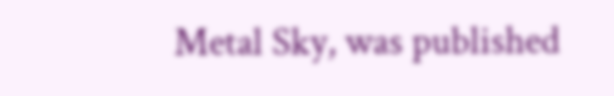Metal Sky, was published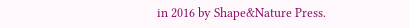in 2016 by Shape&Nature Press.